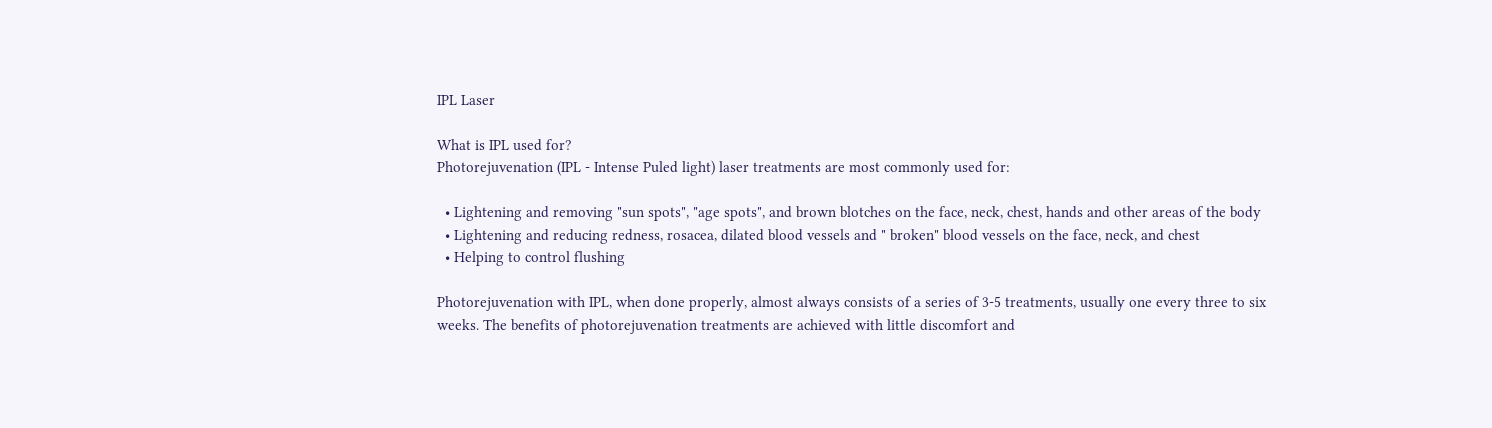IPL Laser

What is IPL used for?
Photorejuvenation (IPL - Intense Puled light) laser treatments are most commonly used for:

  • Lightening and removing "sun spots", "age spots", and brown blotches on the face, neck, chest, hands and other areas of the body
  • Lightening and reducing redness, rosacea, dilated blood vessels and " broken" blood vessels on the face, neck, and chest
  • Helping to control flushing

Photorejuvenation with IPL, when done properly, almost always consists of a series of 3-5 treatments, usually one every three to six weeks. The benefits of photorejuvenation treatments are achieved with little discomfort and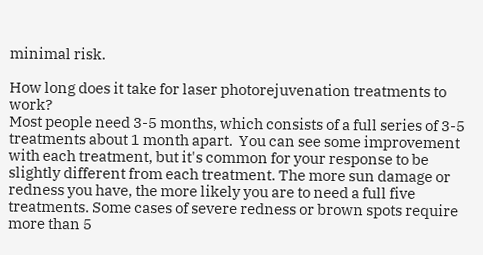minimal risk.

How long does it take for laser photorejuvenation treatments to work?
Most people need 3-5 months, which consists of a full series of 3-5 treatments about 1 month apart.  You can see some improvement with each treatment, but it's common for your response to be slightly different from each treatment. The more sun damage or redness you have, the more likely you are to need a full five treatments. Some cases of severe redness or brown spots require more than 5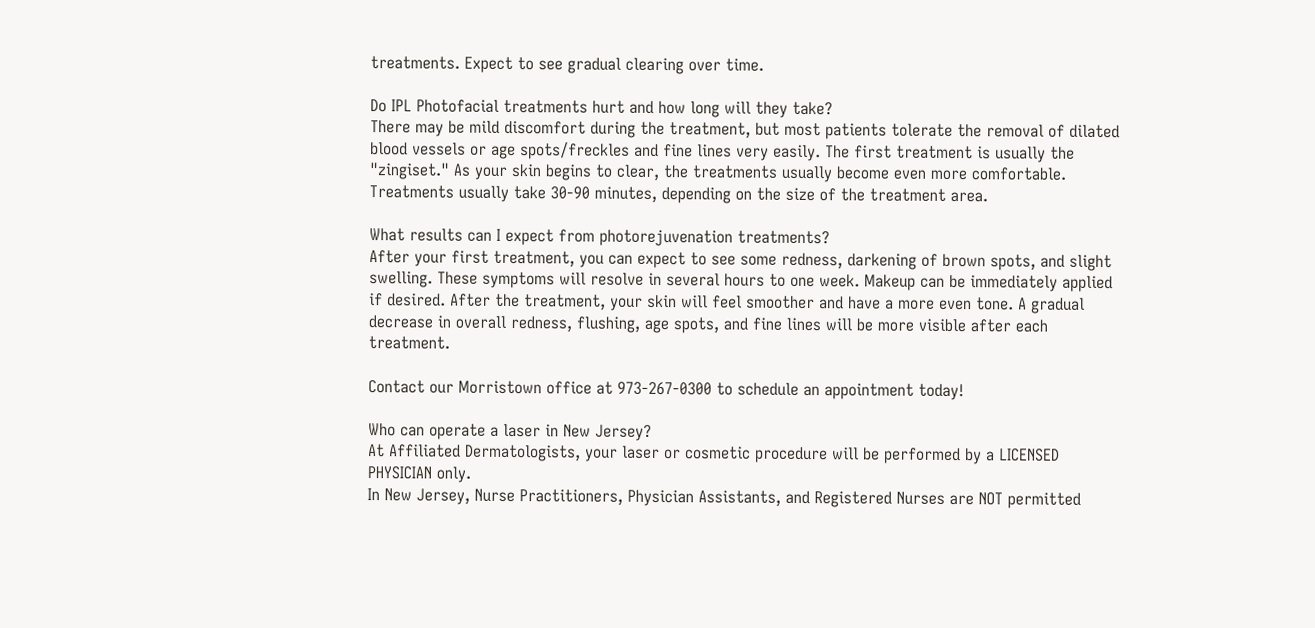treatments. Expect to see gradual clearing over time.

Do IPL Photofacial treatments hurt and how long will they take?
There may be mild discomfort during the treatment, but most patients tolerate the removal of dilated blood vessels or age spots/freckles and fine lines very easily. The first treatment is usually the "zingiset." As your skin begins to clear, the treatments usually become even more comfortable. Treatments usually take 30-90 minutes, depending on the size of the treatment area.

What results can I expect from photorejuvenation treatments?
After your first treatment, you can expect to see some redness, darkening of brown spots, and slight swelling. These symptoms will resolve in several hours to one week. Makeup can be immediately applied if desired. After the treatment, your skin will feel smoother and have a more even tone. A gradual decrease in overall redness, flushing, age spots, and fine lines will be more visible after each treatment.

Contact our Morristown office at 973-267-0300 to schedule an appointment today!

Who can operate a laser in New Jersey?
At Affiliated Dermatologists, your laser or cosmetic procedure will be performed by a LICENSED PHYSICIAN only.
In New Jersey, Nurse Practitioners, Physician Assistants, and Registered Nurses are NOT permitted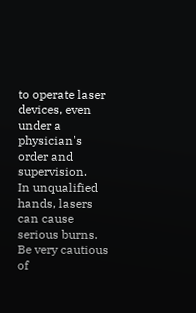to operate laser devices, even under a physician's order and supervision.
In unqualified hands, lasers can cause serious burns. Be very cautious of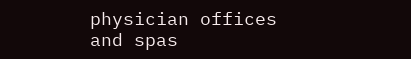physician offices and spas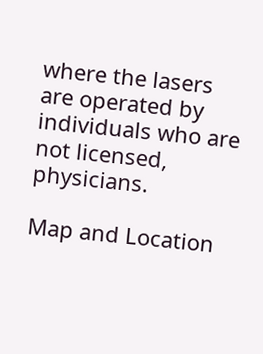where the lasers are operated by individuals who are not licensed, physicians.

Map and Location